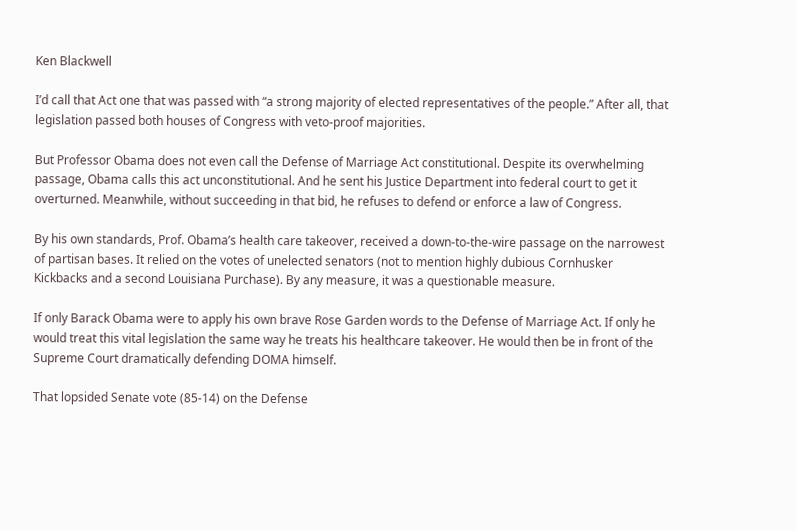Ken Blackwell

I’d call that Act one that was passed with “a strong majority of elected representatives of the people.” After all, that legislation passed both houses of Congress with veto-proof majorities.

But Professor Obama does not even call the Defense of Marriage Act constitutional. Despite its overwhelming passage, Obama calls this act unconstitutional. And he sent his Justice Department into federal court to get it overturned. Meanwhile, without succeeding in that bid, he refuses to defend or enforce a law of Congress.

By his own standards, Prof. Obama’s health care takeover, received a down-to-the-wire passage on the narrowest of partisan bases. It relied on the votes of unelected senators (not to mention highly dubious Cornhusker Kickbacks and a second Louisiana Purchase). By any measure, it was a questionable measure.

If only Barack Obama were to apply his own brave Rose Garden words to the Defense of Marriage Act. If only he would treat this vital legislation the same way he treats his healthcare takeover. He would then be in front of the Supreme Court dramatically defending DOMA himself.

That lopsided Senate vote (85-14) on the Defense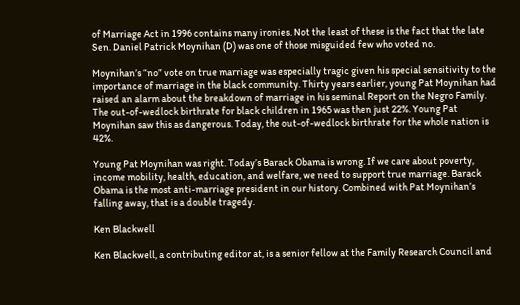of Marriage Act in 1996 contains many ironies. Not the least of these is the fact that the late Sen. Daniel Patrick Moynihan (D) was one of those misguided few who voted no.

Moynihan’s “no” vote on true marriage was especially tragic given his special sensitivity to the importance of marriage in the black community. Thirty years earlier, young Pat Moynihan had raised an alarm about the breakdown of marriage in his seminal Report on the Negro Family. The out-of-wedlock birthrate for black children in 1965 was then just 22%. Young Pat Moynihan saw this as dangerous. Today, the out-of-wedlock birthrate for the whole nation is 42%.

Young Pat Moynihan was right. Today’s Barack Obama is wrong. If we care about poverty, income mobility, health, education, and welfare, we need to support true marriage. Barack Obama is the most anti-marriage president in our history. Combined with Pat Moynihan’s falling away, that is a double tragedy.

Ken Blackwell

Ken Blackwell, a contributing editor at, is a senior fellow at the Family Research Council and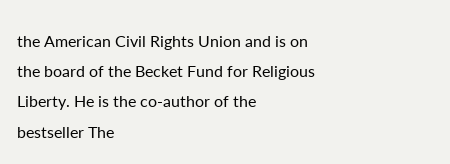the American Civil Rights Union and is on the board of the Becket Fund for Religious Liberty. He is the co-author of the bestseller The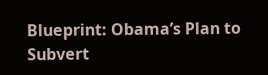Blueprint: Obama’s Plan to Subvert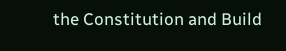the Constitution and Build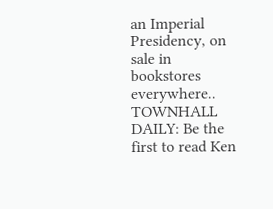an Imperial Presidency, on sale in bookstores everywhere..
TOWNHALL DAILY: Be the first to read Ken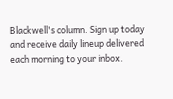Blackwell's column. Sign up today and receive daily lineup delivered each morning to your inbox.